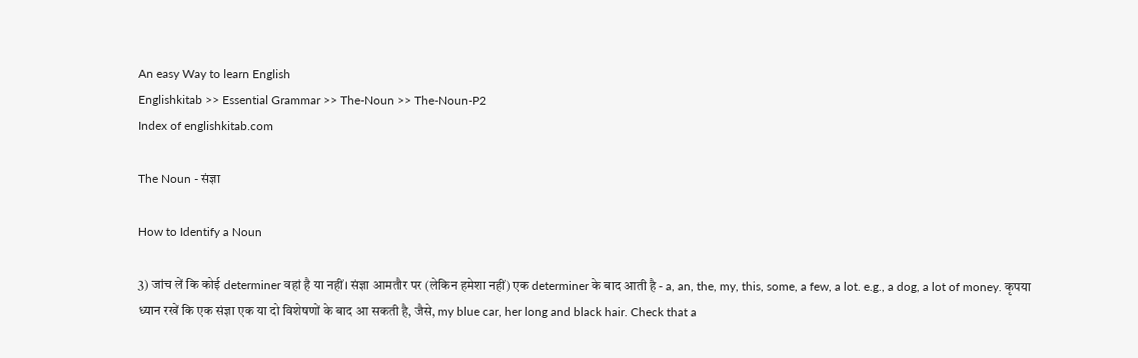An easy Way to learn English
Englishkitab >> Essential Grammar >> The-Noun >> The-Noun-P2
Index of englishkitab.com

The Noun - संज्ञा

How to Identify a Noun

3) जांच लें कि कोई determiner वहां है या नहीं। संज्ञा आमतौर पर (लेकिन हमेशा नहीं) एक determiner के बाद आती है - a, an, the, my, this, some, a few, a lot. e.g., a dog, a lot of money. कृपया ध्यान रखें कि एक संज्ञा एक या दो विशेषणों के बाद आ सकती है, जैसे, my blue car, her long and black hair. Check that a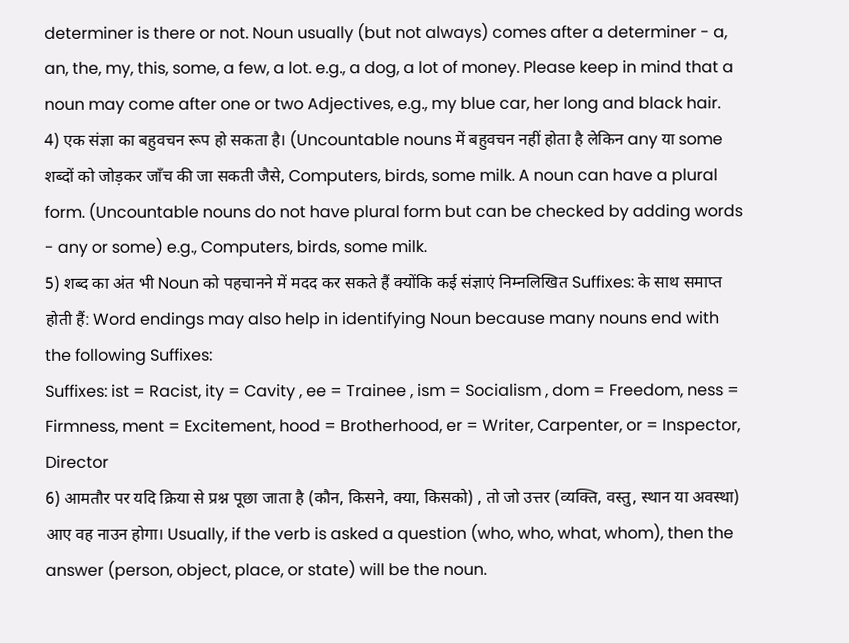determiner is there or not. Noun usually (but not always) comes after a determiner - a, an, the, my, this, some, a few, a lot. e.g., a dog, a lot of money. Please keep in mind that a noun may come after one or two Adjectives, e.g., my blue car, her long and black hair.
4) एक संज्ञा का बहुवचन रूप हो सकता है। (Uncountable nouns में बहुवचन नहीं होता है लेकिन any या some शब्दों को जोड़कर जाँच की जा सकती जैसे, Computers, birds, some milk. A noun can have a plural form. (Uncountable nouns do not have plural form but can be checked by adding words - any or some) e.g., Computers, birds, some milk.
5) शब्द का अंत भी Noun को पहचानने में मदद कर सकते हैं क्योंकि कई संज्ञाएं निम्नलिखित Suffixes: के साथ समाप्त होती हैं: Word endings may also help in identifying Noun because many nouns end with the following Suffixes:
Suffixes: ist = Racist, ity = Cavity , ee = Trainee , ism = Socialism , dom = Freedom, ness = Firmness, ment = Excitement, hood = Brotherhood, er = Writer, Carpenter, or = Inspector, Director
6) आमतौर पर यदि क्रिया से प्रश्न पूछा जाता है (कौन, किसने, क्या, किसको) , तो जो उत्तर (व्यक्ति, वस्तु, स्थान या अवस्था) आए वह नाउन होगा। Usually, if the verb is asked a question (who, who, what, whom), then the answer (person, object, place, or state) will be the noun.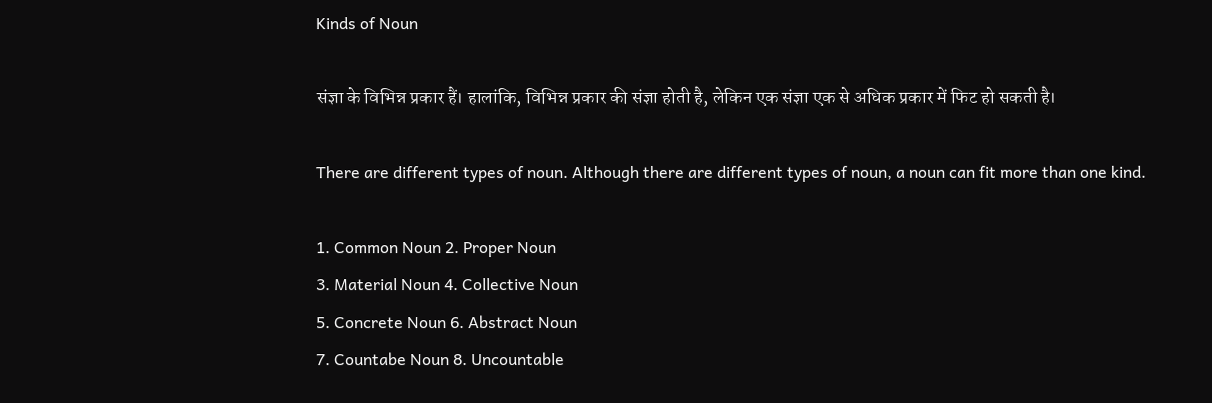Kinds of Noun

संज्ञा के विभिन्न प्रकार हैं। हालांकि, विभिन्न प्रकार की संज्ञा होती है, लेकिन एक संज्ञा एक से अधिक प्रकार में फिट हो सकती है।

There are different types of noun. Although there are different types of noun, a noun can fit more than one kind.

1. Common Noun 2. Proper Noun
3. Material Noun 4. Collective Noun
5. Concrete Noun 6. Abstract Noun
7. Countabe Noun 8. Uncountable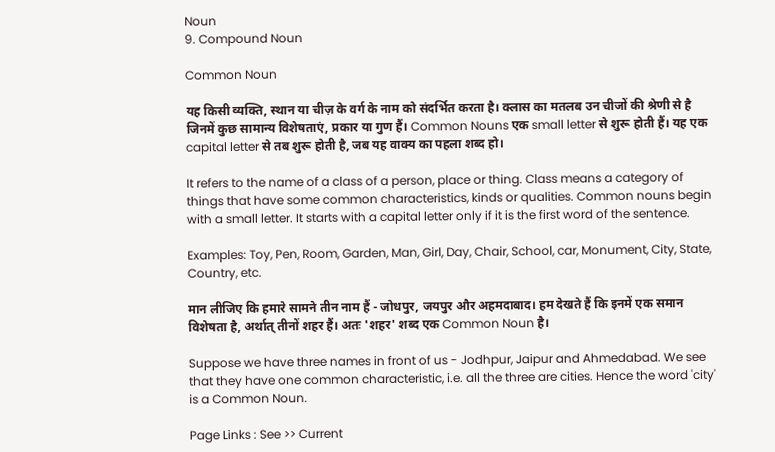Noun
9. Compound Noun

Common Noun

यह किसी व्यक्ति, स्थान या चीज़ के वर्ग के नाम को संदर्भित करता है। क्लास का मतलब उन चीजों की श्रेणी से है जिनमें कुछ सामान्य विशेषताएं, प्रकार या गुण हैं। Common Nouns एक small letter से शुरू होती हैं। यह एक capital letter से तब शुरू होती है, जब यह वाक्य का पहला शब्द हो।

It refers to the name of a class of a person, place or thing. Class means a category of things that have some common characteristics, kinds or qualities. Common nouns begin with a small letter. It starts with a capital letter only if it is the first word of the sentence.

Examples: Toy, Pen, Room, Garden, Man, Girl, Day, Chair, School, car, Monument, City, State, Country, etc.

मान लीजिए कि हमारे सामने तीन नाम हैं - जोधपुर, जयपुर और अहमदाबाद। हम देखते हैं कि इनमें एक समान विशेषता है, अर्थात् तीनों शहर हैं। अतः 'शहर' शब्द एक Common Noun है।

Suppose we have three names in front of us - Jodhpur, Jaipur and Ahmedabad. We see that they have one common characteristic, i.e. all the three are cities. Hence the word 'city' is a Common Noun.

Page Links : See >> Current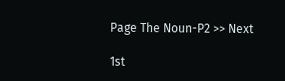Page The Noun-P2 >> Next

1st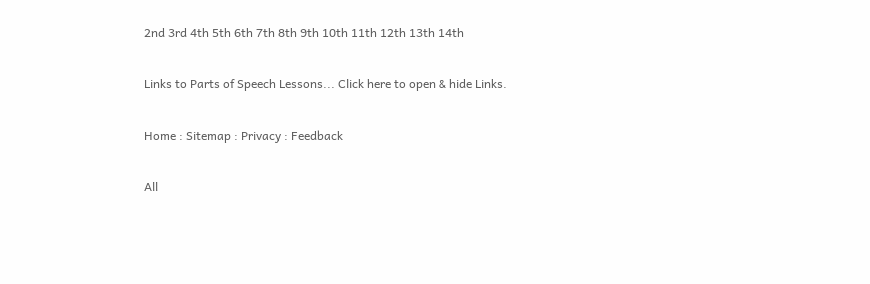2nd 3rd 4th 5th 6th 7th 8th 9th 10th 11th 12th 13th 14th

Links to Parts of Speech Lessons... Click here to open & hide Links.

Home : Sitemap : Privacy : Feedback

All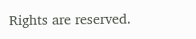Rights are reserved.